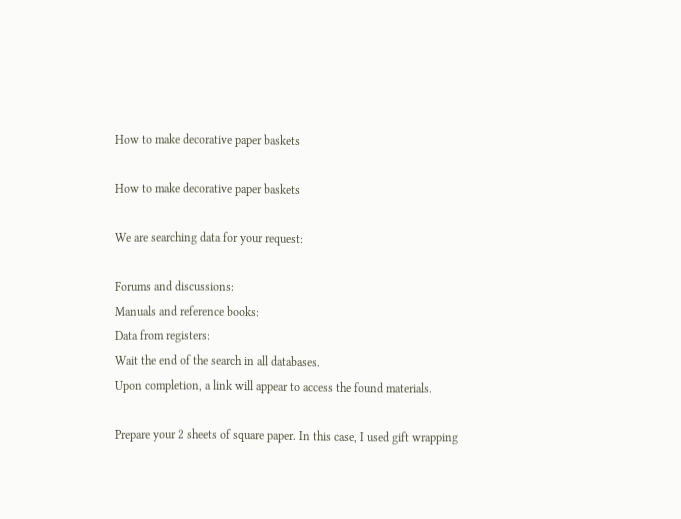How to make decorative paper baskets

How to make decorative paper baskets

We are searching data for your request:

Forums and discussions:
Manuals and reference books:
Data from registers:
Wait the end of the search in all databases.
Upon completion, a link will appear to access the found materials.

Prepare your 2 sheets of square paper. In this case, I used gift wrapping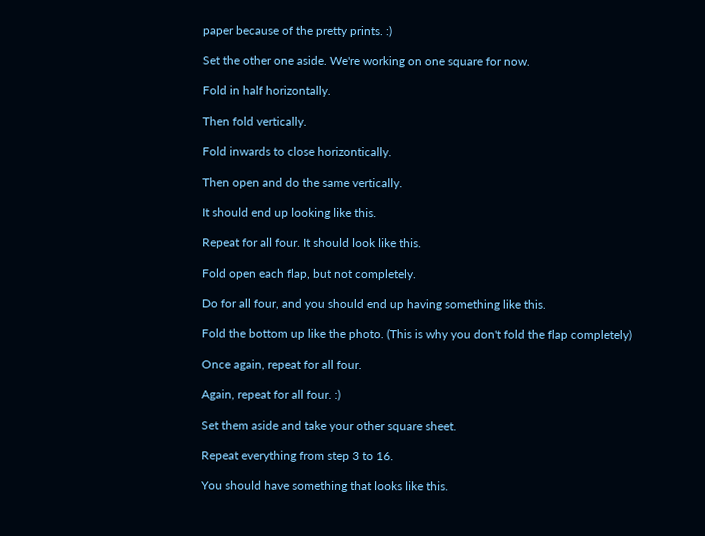paper because of the pretty prints. :)

Set the other one aside. We're working on one square for now.

Fold in half horizontally.

Then fold vertically.

Fold inwards to close horizontically.

Then open and do the same vertically.

It should end up looking like this.

Repeat for all four. It should look like this.

Fold open each flap, but not completely.

Do for all four, and you should end up having something like this.

Fold the bottom up like the photo. (This is why you don't fold the flap completely)

Once again, repeat for all four.

Again, repeat for all four. :)

Set them aside and take your other square sheet.

Repeat everything from step 3 to 16.

You should have something that looks like this.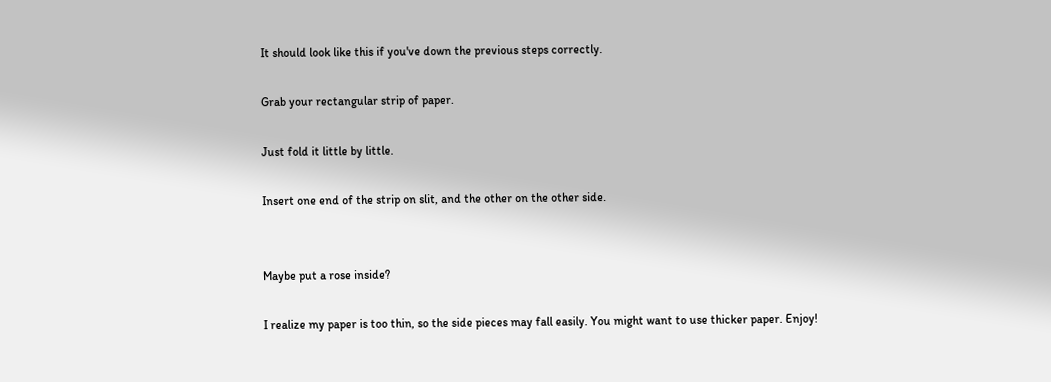It should look like this if you've down the previous steps correctly.

Grab your rectangular strip of paper.

Just fold it little by little.

Insert one end of the strip on slit, and the other on the other side.


Maybe put a rose inside?

I realize my paper is too thin, so the side pieces may fall easily. You might want to use thicker paper. Enjoy!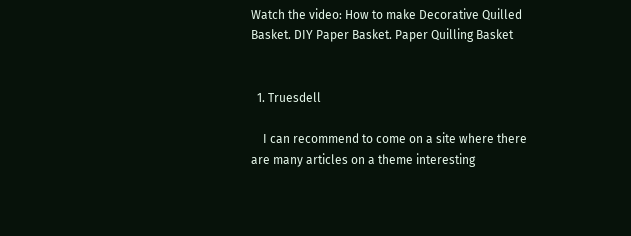Watch the video: How to make Decorative Quilled Basket. DIY Paper Basket. Paper Quilling Basket


  1. Truesdell

    I can recommend to come on a site where there are many articles on a theme interesting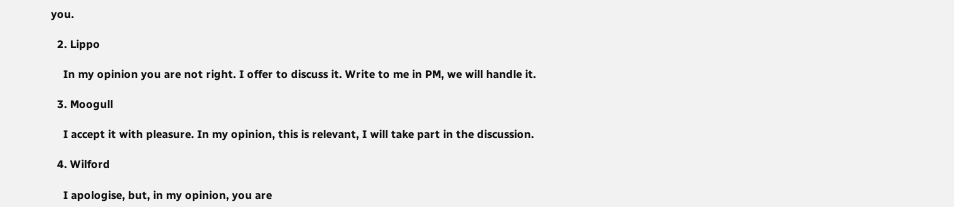you.

  2. Lippo

    In my opinion you are not right. I offer to discuss it. Write to me in PM, we will handle it.

  3. Moogull

    I accept it with pleasure. In my opinion, this is relevant, I will take part in the discussion.

  4. Wilford

    I apologise, but, in my opinion, you are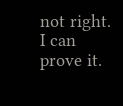not right. I can prove it.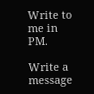Write to me in PM.

Write a message